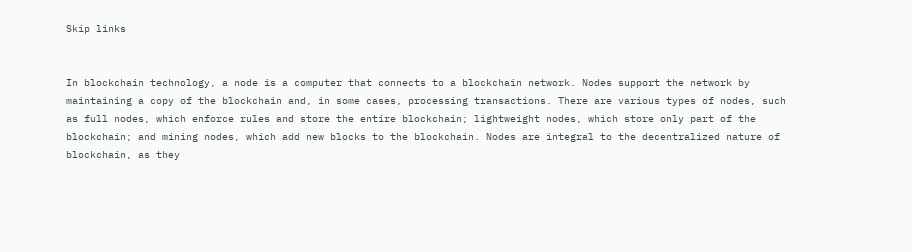Skip links


In blockchain technology, a node is a computer that connects to a blockchain network. Nodes support the network by maintaining a copy of the blockchain and, in some cases, processing transactions. There are various types of nodes, such as full nodes, which enforce rules and store the entire blockchain; lightweight nodes, which store only part of the blockchain; and mining nodes, which add new blocks to the blockchain. Nodes are integral to the decentralized nature of blockchain, as they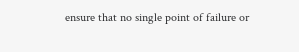ensure that no single point of failure or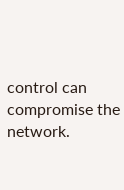control can compromise the network.